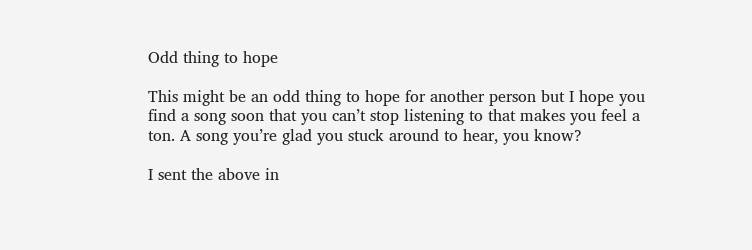Odd thing to hope

This might be an odd thing to hope for another person but I hope you find a song soon that you can’t stop listening to that makes you feel a ton. A song you’re glad you stuck around to hear, you know?

I sent the above in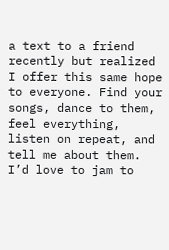a text to a friend recently but realized I offer this same hope to everyone. Find your songs, dance to them, feel everything, listen on repeat, and tell me about them. I’d love to jam to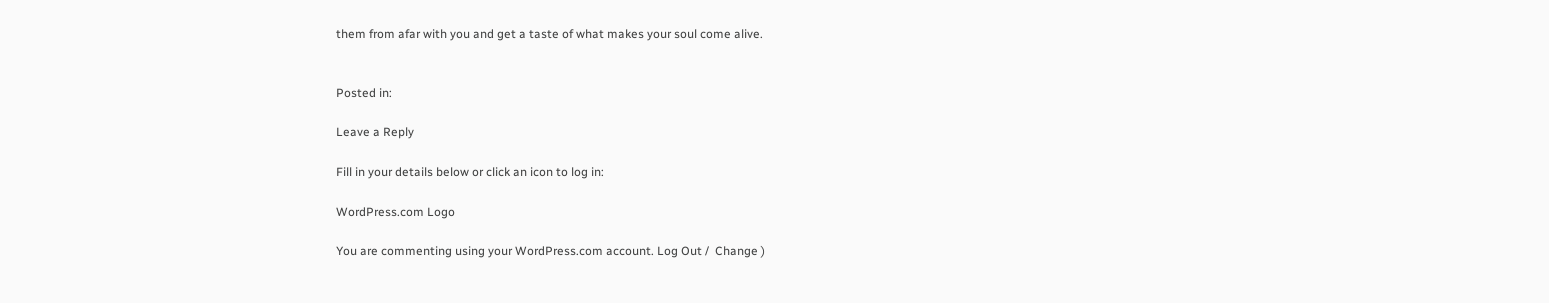them from afar with you and get a taste of what makes your soul come alive.


Posted in:

Leave a Reply

Fill in your details below or click an icon to log in:

WordPress.com Logo

You are commenting using your WordPress.com account. Log Out /  Change )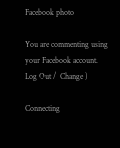Facebook photo

You are commenting using your Facebook account. Log Out /  Change )

Connecting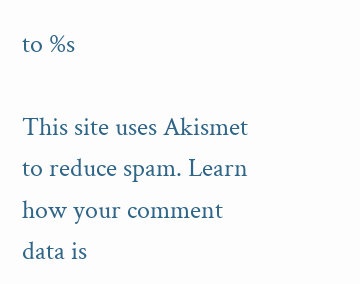to %s

This site uses Akismet to reduce spam. Learn how your comment data is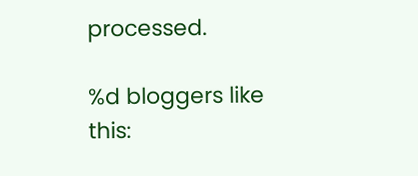processed.

%d bloggers like this: